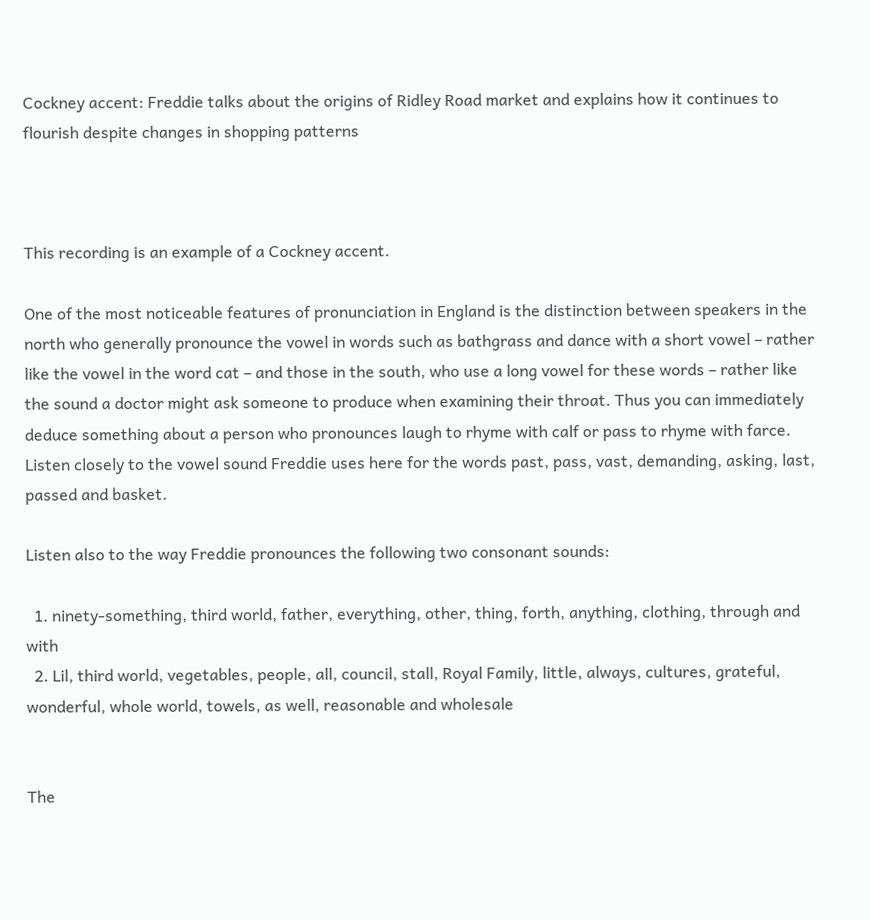Cockney accent: Freddie talks about the origins of Ridley Road market and explains how it continues to flourish despite changes in shopping patterns



This recording is an example of a Cockney accent.

One of the most noticeable features of pronunciation in England is the distinction between speakers in the north who generally pronounce the vowel in words such as bathgrass and dance with a short vowel – rather like the vowel in the word cat – and those in the south, who use a long vowel for these words – rather like the sound a doctor might ask someone to produce when examining their throat. Thus you can immediately deduce something about a person who pronounces laugh to rhyme with calf or pass to rhyme with farce. Listen closely to the vowel sound Freddie uses here for the words past, pass, vast, demanding, asking, last, passed and basket.

Listen also to the way Freddie pronounces the following two consonant sounds:

  1. ninety-something, third world, father, everything, other, thing, forth, anything, clothing, through and with
  2. Lil, third world, vegetables, people, all, council, stall, Royal Family, little, always, cultures, grateful, wonderful, whole world, towels, as well, reasonable and wholesale


The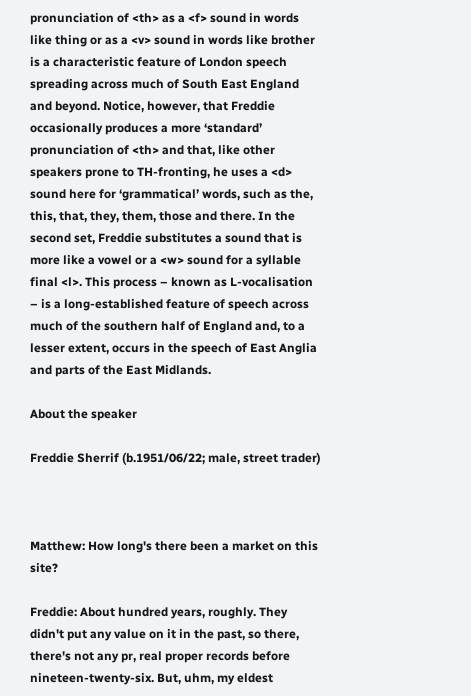pronunciation of <th> as a <f> sound in words like thing or as a <v> sound in words like brother is a characteristic feature of London speech spreading across much of South East England and beyond. Notice, however, that Freddie occasionally produces a more ‘standard’ pronunciation of <th> and that, like other speakers prone to TH-fronting, he uses a <d> sound here for ‘grammatical’ words, such as the, this, that, they, them, those and there. In the second set, Freddie substitutes a sound that is more like a vowel or a <w> sound for a syllable final <l>. This process – known as L-vocalisation – is a long-established feature of speech across much of the southern half of England and, to a lesser extent, occurs in the speech of East Anglia and parts of the East Midlands.

About the speaker

Freddie Sherrif (b.1951/06/22; male, street trader)



Matthew: How long's there been a market on this site?

Freddie: About hundred years, roughly. They didn't put any value on it in the past, so there, there's not any pr, real proper records before nineteen-twenty-six. But, uhm, my eldest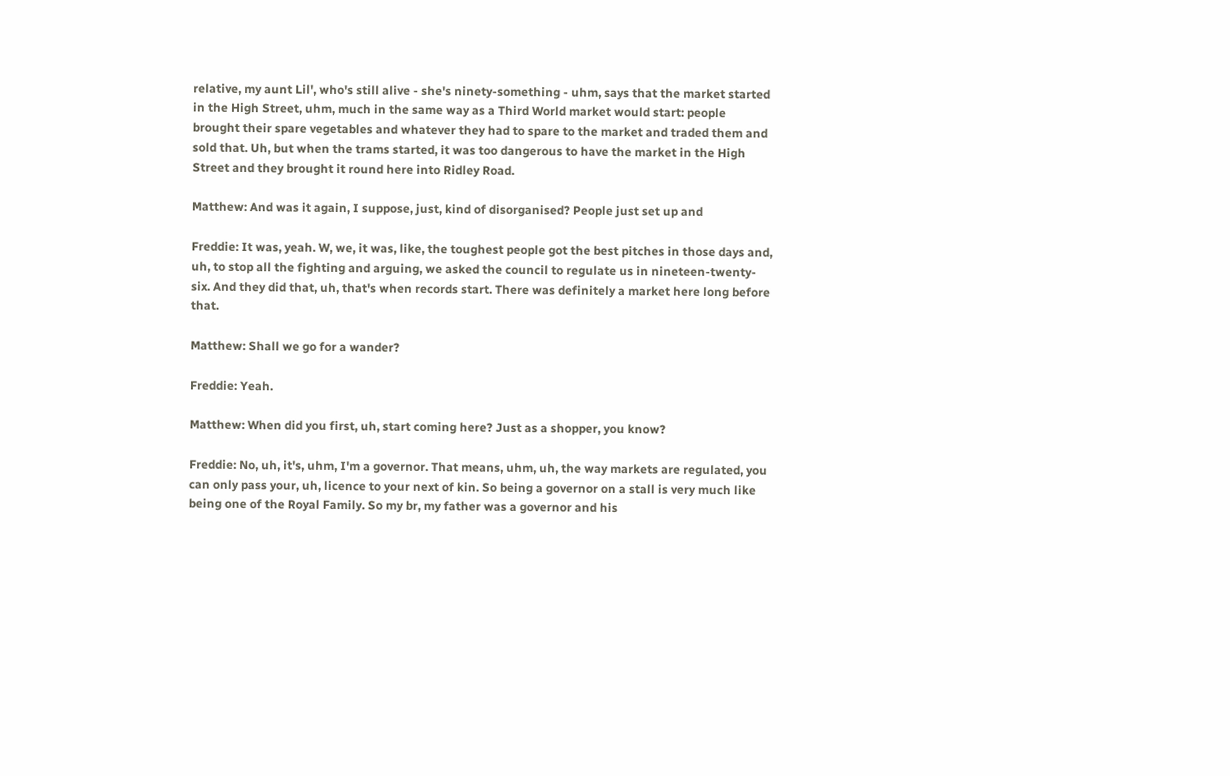relative, my aunt Lil', who's still alive - she's ninety-something - uhm, says that the market started in the High Street, uhm, much in the same way as a Third World market would start: people brought their spare vegetables and whatever they had to spare to the market and traded them and sold that. Uh, but when the trams started, it was too dangerous to have the market in the High Street and they brought it round here into Ridley Road.

Matthew: And was it again, I suppose, just, kind of disorganised? People just set up and

Freddie: It was, yeah. W, we, it was, like, the toughest people got the best pitches in those days and, uh, to stop all the fighting and arguing, we asked the council to regulate us in nineteen-twenty-six. And they did that, uh, that's when records start. There was definitely a market here long before that.

Matthew: Shall we go for a wander?

Freddie: Yeah.

Matthew: When did you first, uh, start coming here? Just as a shopper, you know?

Freddie: No, uh, it's, uhm, I'm a governor. That means, uhm, uh, the way markets are regulated, you can only pass your, uh, licence to your next of kin. So being a governor on a stall is very much like being one of the Royal Family. So my br, my father was a governor and his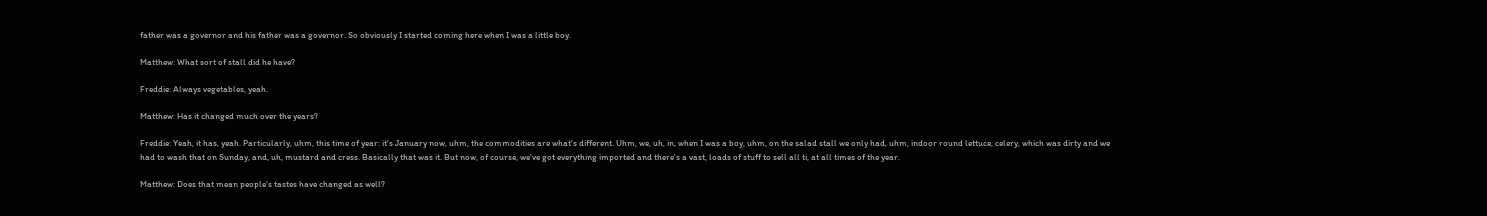father was a governor and his father was a governor. So obviously I started coming here when I was a little boy.

Matthew: What sort of stall did he have?

Freddie: Always vegetables, yeah.

Matthew: Has it changed much over the years?

Freddie: Yeah, it has, yeah. Particularly, uhm, this time of year: it's January now, uhm, the commodities are what's different. Uhm, we, uh, in, when I was a boy, uhm, on the salad stall we only had, uhm, indoor round lettuce, celery, which was dirty and we had to wash that on Sunday, and, uh, mustard and cress. Basically that was it. But now, of course, we've got everything imported and there's a vast, loads of stuff to sell all ti, at all times of the year.

Matthew: Does that mean people's tastes have changed as well?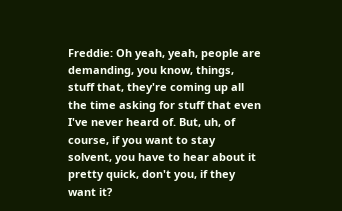Freddie: Oh yeah, yeah, people are demanding, you know, things, stuff that, they're coming up all the time asking for stuff that even I've never heard of. But, uh, of course, if you want to stay solvent, you have to hear about it pretty quick, don't you, if they want it?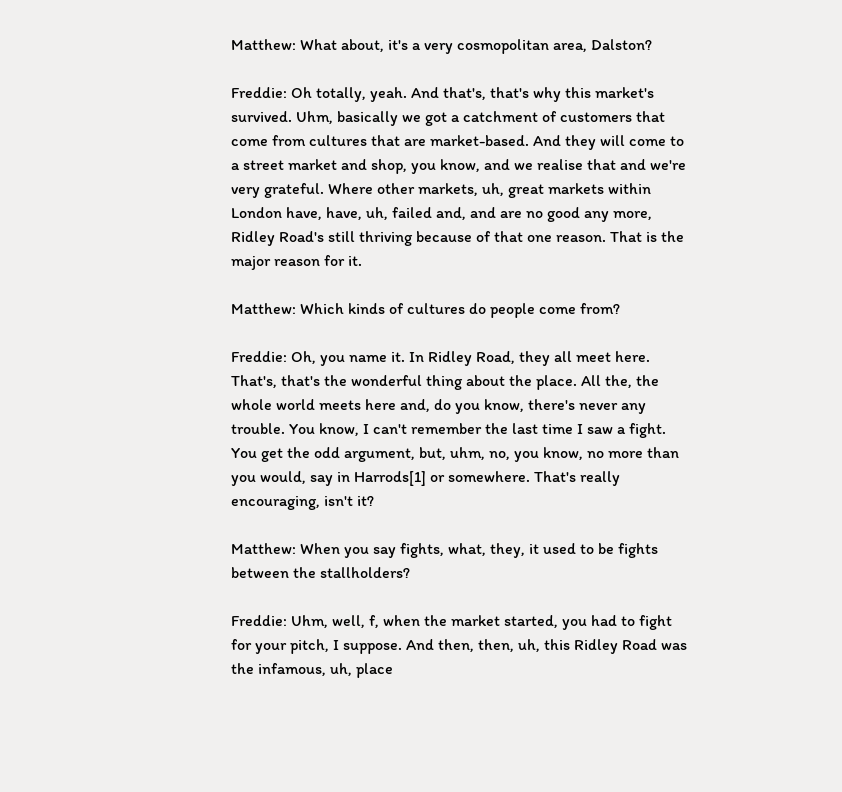Matthew: What about, it's a very cosmopolitan area, Dalston?

Freddie: Oh totally, yeah. And that's, that's why this market's survived. Uhm, basically we got a catchment of customers that come from cultures that are market-based. And they will come to a street market and shop, you know, and we realise that and we're very grateful. Where other markets, uh, great markets within London have, have, uh, failed and, and are no good any more, Ridley Road's still thriving because of that one reason. That is the major reason for it.

Matthew: Which kinds of cultures do people come from?

Freddie: Oh, you name it. In Ridley Road, they all meet here. That's, that's the wonderful thing about the place. All the, the whole world meets here and, do you know, there's never any trouble. You know, I can't remember the last time I saw a fight. You get the odd argument, but, uhm, no, you know, no more than you would, say in Harrods[1] or somewhere. That's really encouraging, isn't it?

Matthew: When you say fights, what, they, it used to be fights between the stallholders?

Freddie: Uhm, well, f, when the market started, you had to fight for your pitch, I suppose. And then, then, uh, this Ridley Road was the infamous, uh, place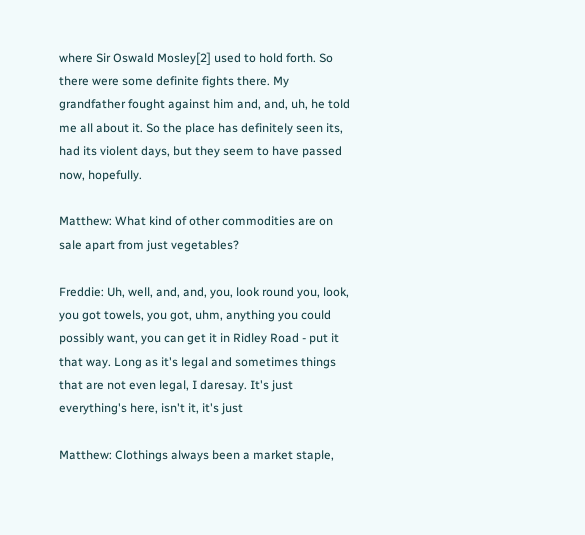where Sir Oswald Mosley[2] used to hold forth. So there were some definite fights there. My grandfather fought against him and, and, uh, he told me all about it. So the place has definitely seen its, had its violent days, but they seem to have passed now, hopefully.

Matthew: What kind of other commodities are on sale apart from just vegetables?

Freddie: Uh, well, and, and, you, look round you, look, you got towels, you got, uhm, anything you could possibly want, you can get it in Ridley Road - put it that way. Long as it's legal and sometimes things that are not even legal, I daresay. It's just everything's here, isn't it, it's just

Matthew: Clothings always been a market staple,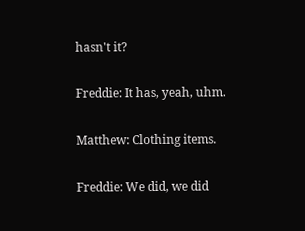hasn't it?

Freddie: It has, yeah, uhm.

Matthew: Clothing items.

Freddie: We did, we did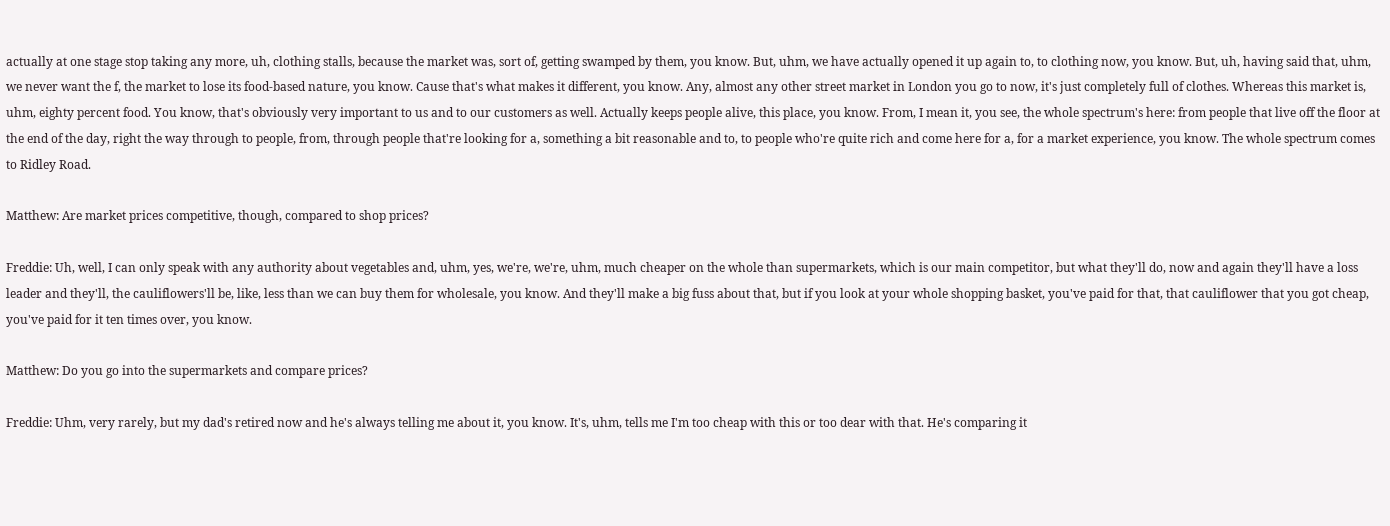actually at one stage stop taking any more, uh, clothing stalls, because the market was, sort of, getting swamped by them, you know. But, uhm, we have actually opened it up again to, to clothing now, you know. But, uh, having said that, uhm, we never want the f, the market to lose its food-based nature, you know. Cause that's what makes it different, you know. Any, almost any other street market in London you go to now, it's just completely full of clothes. Whereas this market is, uhm, eighty percent food. You know, that's obviously very important to us and to our customers as well. Actually keeps people alive, this place, you know. From, I mean it, you see, the whole spectrum's here: from people that live off the floor at the end of the day, right the way through to people, from, through people that're looking for a, something a bit reasonable and to, to people who're quite rich and come here for a, for a market experience, you know. The whole spectrum comes to Ridley Road.

Matthew: Are market prices competitive, though, compared to shop prices?

Freddie: Uh, well, I can only speak with any authority about vegetables and, uhm, yes, we're, we're, uhm, much cheaper on the whole than supermarkets, which is our main competitor, but what they'll do, now and again they'll have a loss leader and they'll, the cauliflowers'll be, like, less than we can buy them for wholesale, you know. And they'll make a big fuss about that, but if you look at your whole shopping basket, you've paid for that, that cauliflower that you got cheap, you've paid for it ten times over, you know.

Matthew: Do you go into the supermarkets and compare prices?

Freddie: Uhm, very rarely, but my dad's retired now and he's always telling me about it, you know. It's, uhm, tells me I'm too cheap with this or too dear with that. He's comparing it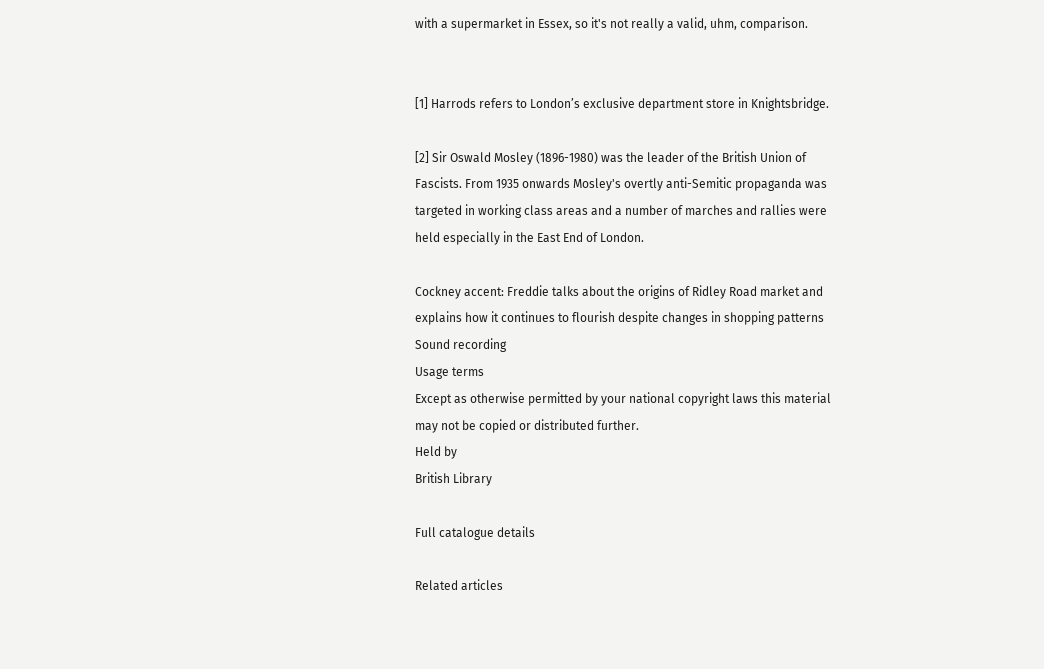with a supermarket in Essex, so it's not really a valid, uhm, comparison.


[1] Harrods refers to London’s exclusive department store in Knightsbridge.

[2] Sir Oswald Mosley (1896-1980) was the leader of the British Union of Fascists. From 1935 onwards Mosley's overtly anti-Semitic propaganda was targeted in working class areas and a number of marches and rallies were held especially in the East End of London.

Cockney accent: Freddie talks about the origins of Ridley Road market and explains how it continues to flourish despite changes in shopping patterns
Sound recording
Usage terms
Except as otherwise permitted by your national copyright laws this material may not be copied or distributed further.
Held by
British Library

Full catalogue details

Related articles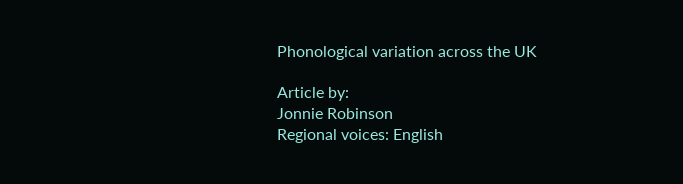Phonological variation across the UK

Article by:
Jonnie Robinson
Regional voices: English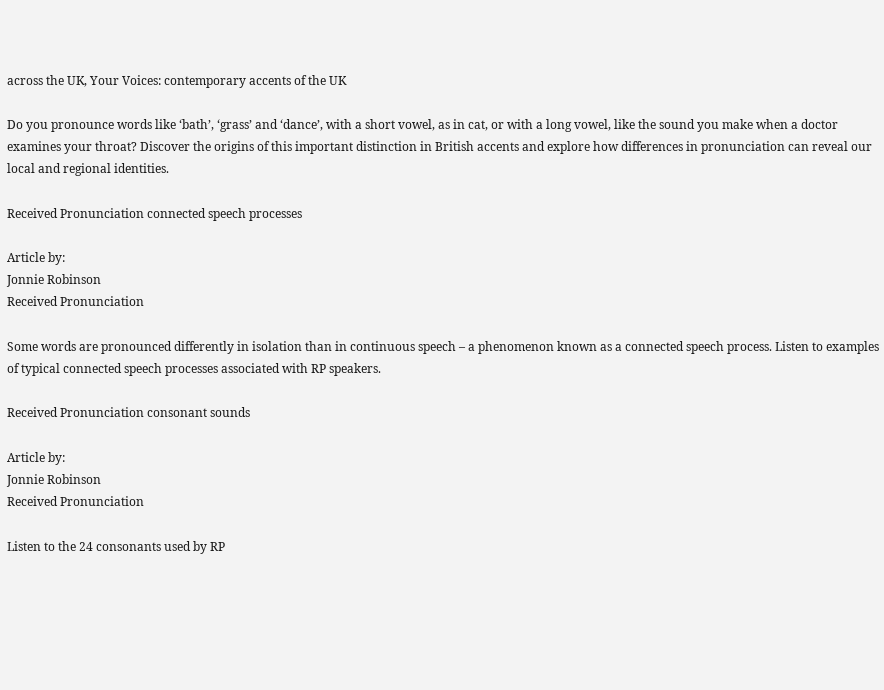across the UK, Your Voices: contemporary accents of the UK

Do you pronounce words like ‘bath’, ‘grass’ and ‘dance’, with a short vowel, as in cat, or with a long vowel, like the sound you make when a doctor examines your throat? Discover the origins of this important distinction in British accents and explore how differences in pronunciation can reveal our local and regional identities.

Received Pronunciation connected speech processes

Article by:
Jonnie Robinson
Received Pronunciation

Some words are pronounced differently in isolation than in continuous speech – a phenomenon known as a connected speech process. Listen to examples of typical connected speech processes associated with RP speakers.

Received Pronunciation consonant sounds

Article by:
Jonnie Robinson
Received Pronunciation

Listen to the 24 consonants used by RP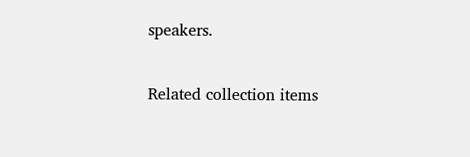speakers.

Related collection items